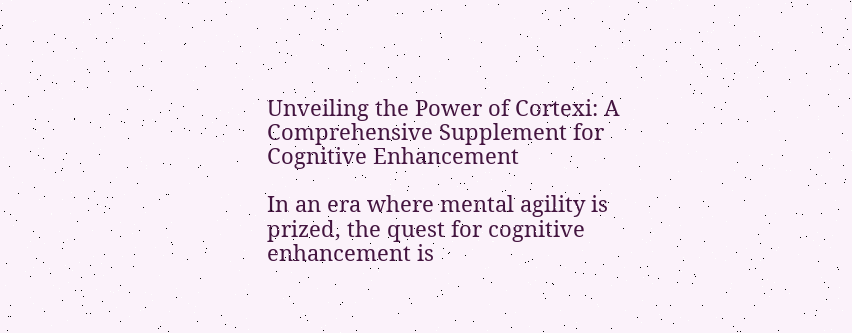Unveiling the Power of Cortexi: A Comprehensive Supplement for Cognitive Enhancement

In an era where mental agility is prized, the quest for cognitive enhancement is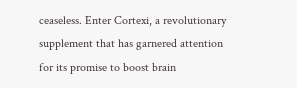ceaseless. Enter Cortexi, a revolutionary supplement that has garnered attention for its promise to boost brain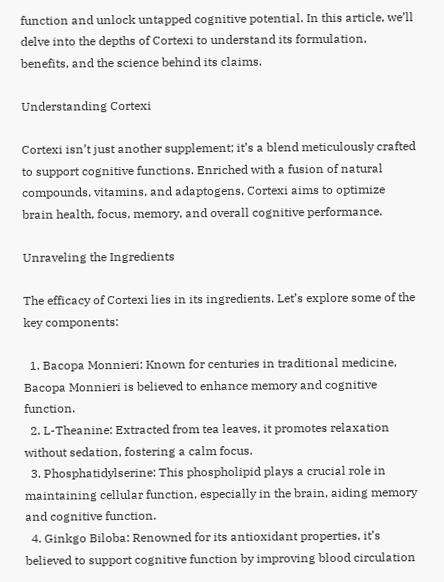function and unlock untapped cognitive potential. In this article, we’ll delve into the depths of Cortexi to understand its formulation, benefits, and the science behind its claims.

Understanding Cortexi

Cortexi isn’t just another supplement; it’s a blend meticulously crafted to support cognitive functions. Enriched with a fusion of natural compounds, vitamins, and adaptogens, Cortexi aims to optimize brain health, focus, memory, and overall cognitive performance.

Unraveling the Ingredients

The efficacy of Cortexi lies in its ingredients. Let’s explore some of the key components:

  1. Bacopa Monnieri: Known for centuries in traditional medicine, Bacopa Monnieri is believed to enhance memory and cognitive function.
  2. L-Theanine: Extracted from tea leaves, it promotes relaxation without sedation, fostering a calm focus.
  3. Phosphatidylserine: This phospholipid plays a crucial role in maintaining cellular function, especially in the brain, aiding memory and cognitive function.
  4. Ginkgo Biloba: Renowned for its antioxidant properties, it’s believed to support cognitive function by improving blood circulation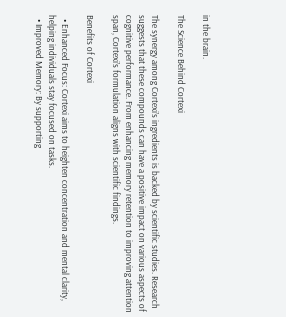in the brain.

The Science Behind Cortexi

The synergy among Cortexi’s ingredients is backed by scientific studies. Research suggests that these compounds can have a positive impact on various aspects of cognitive performance. From enhancing memory retention to improving attention span, Cortexi’s formulation aligns with scientific findings.

Benefits of Cortexi

  • Enhanced Focus: Cortexi aims to heighten concentration and mental clarity, helping individuals stay focused on tasks.
  • Improved Memory: By supporting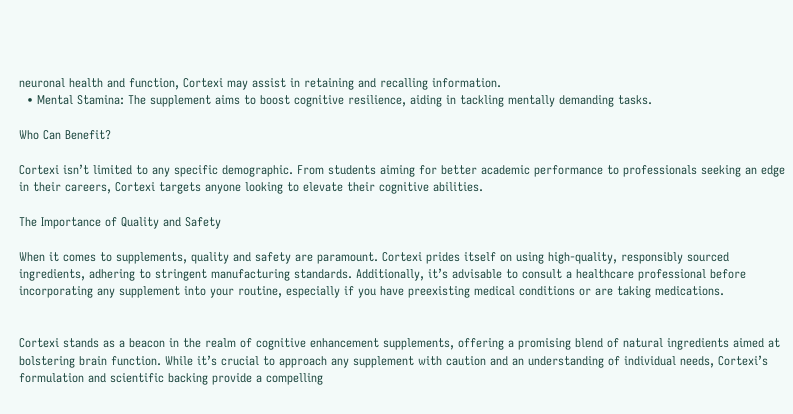neuronal health and function, Cortexi may assist in retaining and recalling information.
  • Mental Stamina: The supplement aims to boost cognitive resilience, aiding in tackling mentally demanding tasks.

Who Can Benefit?

Cortexi isn’t limited to any specific demographic. From students aiming for better academic performance to professionals seeking an edge in their careers, Cortexi targets anyone looking to elevate their cognitive abilities.

The Importance of Quality and Safety

When it comes to supplements, quality and safety are paramount. Cortexi prides itself on using high-quality, responsibly sourced ingredients, adhering to stringent manufacturing standards. Additionally, it’s advisable to consult a healthcare professional before incorporating any supplement into your routine, especially if you have preexisting medical conditions or are taking medications.


Cortexi stands as a beacon in the realm of cognitive enhancement supplements, offering a promising blend of natural ingredients aimed at bolstering brain function. While it’s crucial to approach any supplement with caution and an understanding of individual needs, Cortexi’s formulation and scientific backing provide a compelling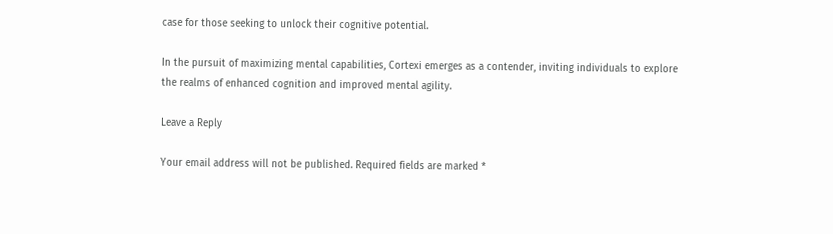case for those seeking to unlock their cognitive potential.

In the pursuit of maximizing mental capabilities, Cortexi emerges as a contender, inviting individuals to explore the realms of enhanced cognition and improved mental agility.

Leave a Reply

Your email address will not be published. Required fields are marked *